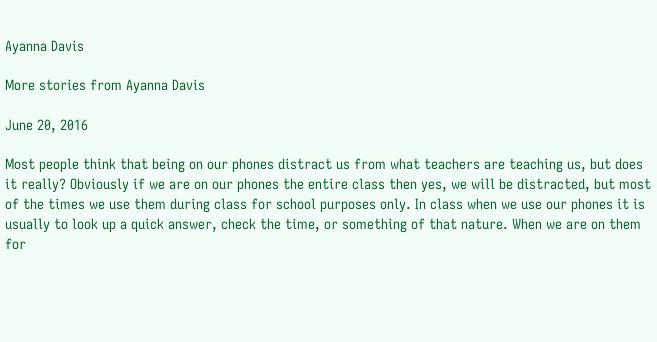Ayanna Davis

More stories from Ayanna Davis

June 20, 2016

Most people think that being on our phones distract us from what teachers are teaching us, but does it really? Obviously if we are on our phones the entire class then yes, we will be distracted, but most of the times we use them during class for school purposes only. In class when we use our phones it is usually to look up a quick answer, check the time, or something of that nature. When we are on them for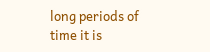long periods of time it is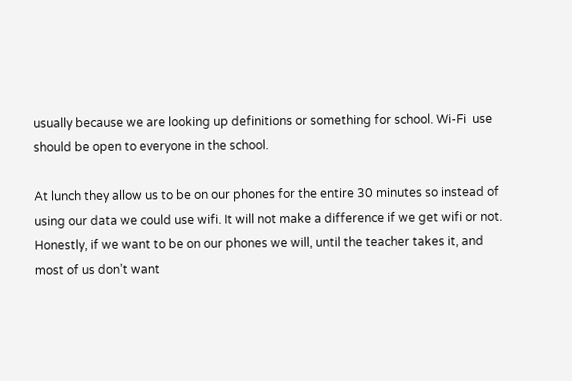usually because we are looking up definitions or something for school. Wi-Fi  use should be open to everyone in the school.

At lunch they allow us to be on our phones for the entire 30 minutes so instead of using our data we could use wifi. It will not make a difference if we get wifi or not. Honestly, if we want to be on our phones we will, until the teacher takes it, and most of us don’t want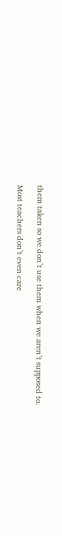them taken so we don’t use them when we aren’t supposed to.

Most teachers don’t even care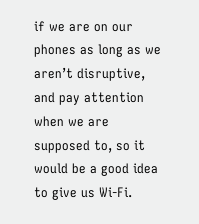if we are on our phones as long as we aren’t disruptive, and pay attention when we are supposed to, so it would be a good idea to give us Wi-Fi.